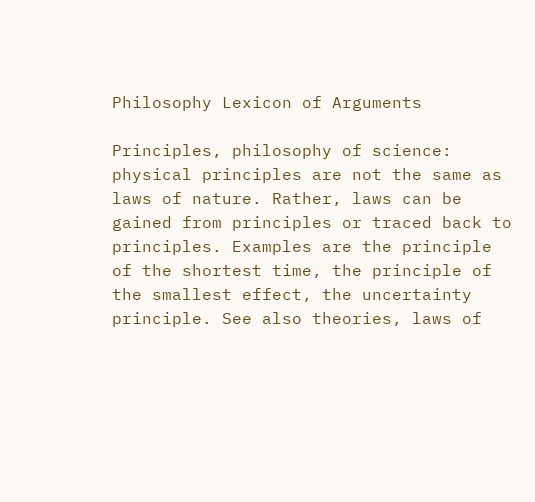Philosophy Lexicon of Arguments

Principles, philosophy of science: physical principles are not the same as laws of nature. Rather, laws can be gained from principles or traced back to principles. Examples are the principle of the shortest time, the principle of the smallest effect, the uncertainty principle. See also theories, laws of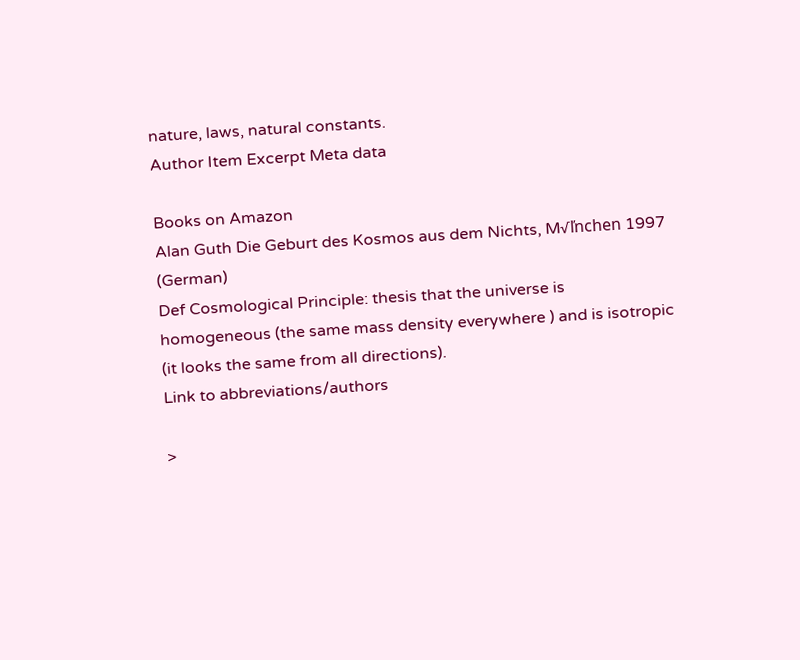nature, laws, natural constants.
Author Item Excerpt Meta data

Books on Amazon
Alan Guth Die Geburt des Kosmos aus dem Nichts, M√ľnchen 1997 (German)
Def Cosmological Principle: thesis that the universe is homogeneous (the same mass density everywhere ) and is isotropic (it looks the same from all directions).
Link to abbreviations/authors

>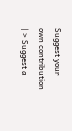Suggest your own contribution | > Suggest a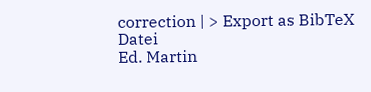correction | > Export as BibTeX Datei
Ed. Martin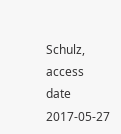Schulz, access date 2017-05-27